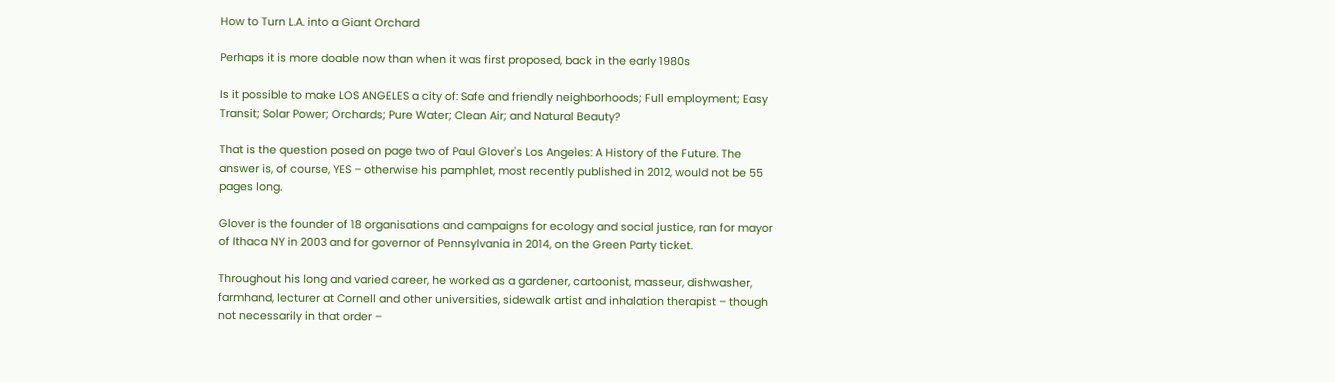How to Turn L.A. into a Giant Orchard

Perhaps it is more doable now than when it was first proposed, back in the early 1980s

Is it possible to make LOS ANGELES a city of: Safe and friendly neighborhoods; Full employment; Easy Transit; Solar Power; Orchards; Pure Water; Clean Air; and Natural Beauty?

That is the question posed on page two of Paul Glover's Los Angeles: A History of the Future. The answer is, of course, YES – otherwise his pamphlet, most recently published in 2012, would not be 55 pages long.

Glover is the founder of 18 organisations and campaigns for ecology and social justice, ran for mayor of Ithaca NY in 2003 and for governor of Pennsylvania in 2014, on the Green Party ticket.

Throughout his long and varied career, he worked as a gardener, cartoonist, masseur, dishwasher, farmhand, lecturer at Cornell and other universities, sidewalk artist and inhalation therapist – though not necessarily in that order –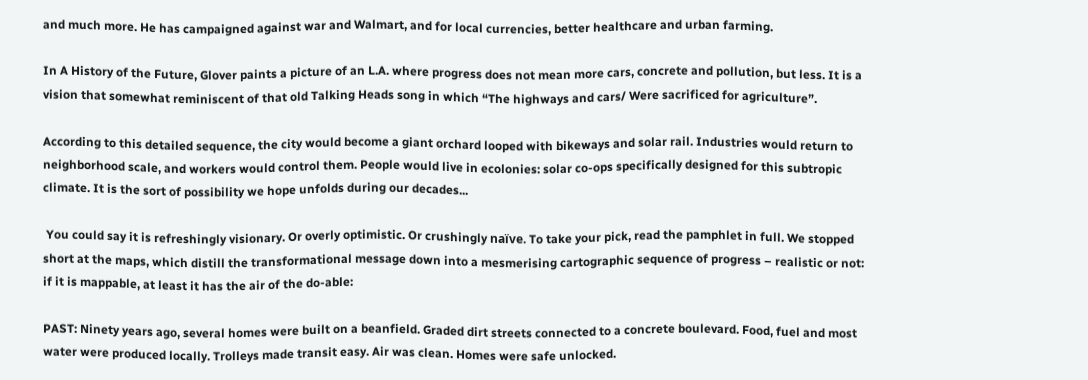and much more. He has campaigned against war and Walmart, and for local currencies, better healthcare and urban farming.

In A History of the Future, Glover paints a picture of an L.A. where progress does not mean more cars, concrete and pollution, but less. It is a vision that somewhat reminiscent of that old Talking Heads song in which “The highways and cars/ Were sacrificed for agriculture”.

According to this detailed sequence, the city would become a giant orchard looped with bikeways and solar rail. Industries would return to neighborhood scale, and workers would control them. People would live in ecolonies: solar co-ops specifically designed for this subtropic climate. It is the sort of possibility we hope unfolds during our decades...

 You could say it is refreshingly visionary. Or overly optimistic. Or crushingly naïve. To take your pick, read the pamphlet in full. We stopped short at the maps, which distill the transformational message down into a mesmerising cartographic sequence of progress – realistic or not: if it is mappable, at least it has the air of the do-able:

PAST: Ninety years ago, several homes were built on a beanfield. Graded dirt streets connected to a concrete boulevard. Food, fuel and most water were produced locally. Trolleys made transit easy. Air was clean. Homes were safe unlocked.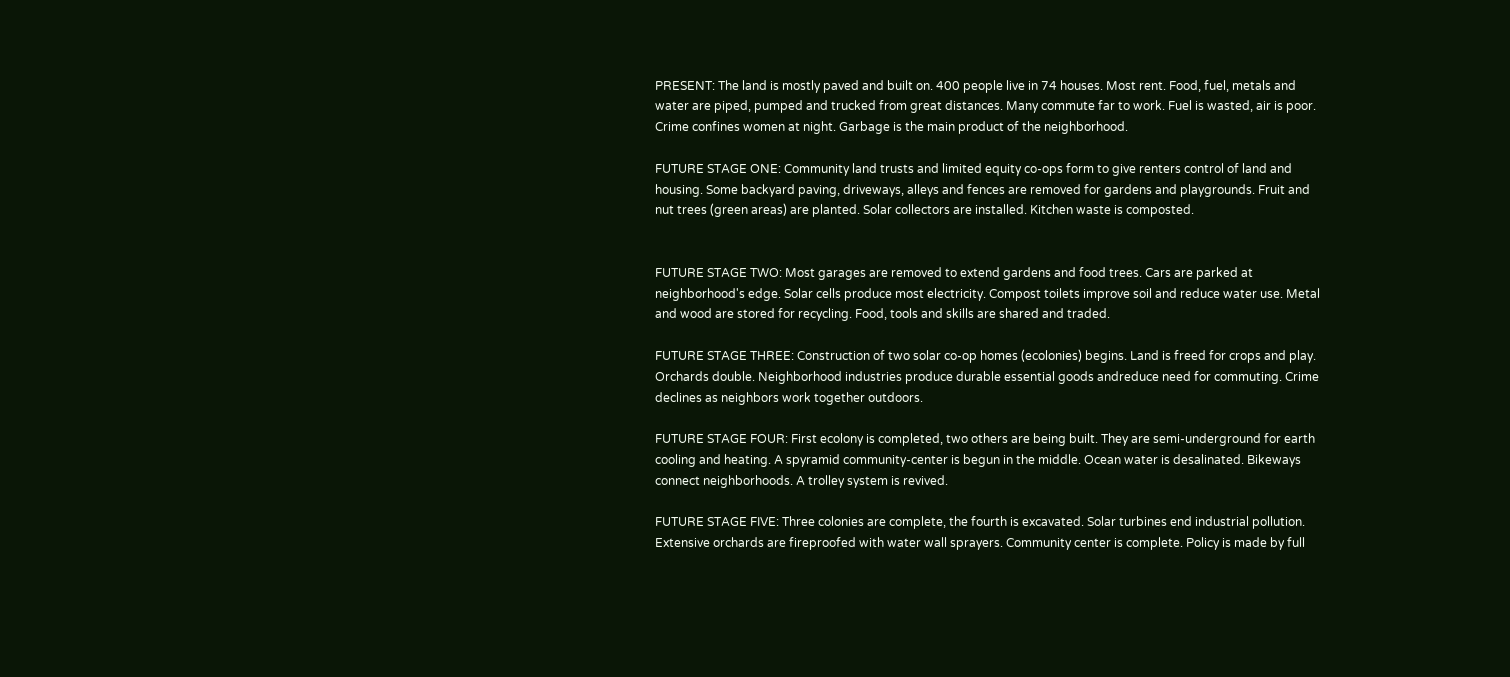PRESENT: The land is mostly paved and built on. 400 people live in 74 houses. Most rent. Food, fuel, metals and water are piped, pumped and trucked from great distances. Many commute far to work. Fuel is wasted, air is poor. Crime confines women at night. Garbage is the main product of the neighborhood.

FUTURE STAGE ONE: Community land trusts and limited equity co-ops form to give renters control of land and housing. Some backyard paving, driveways, alleys and fences are removed for gardens and playgrounds. Fruit and nut trees (green areas) are planted. Solar collectors are installed. Kitchen waste is composted.


FUTURE STAGE TWO: Most garages are removed to extend gardens and food trees. Cars are parked at neighborhood's edge. Solar cells produce most electricity. Compost toilets improve soil and reduce water use. Metal and wood are stored for recycling. Food, tools and skills are shared and traded.

FUTURE STAGE THREE: Construction of two solar co-op homes (ecolonies) begins. Land is freed for crops and play. Orchards double. Neighborhood industries produce durable essential goods andreduce need for commuting. Crime declines as neighbors work together outdoors.

FUTURE STAGE FOUR: First ecolony is completed, two others are being built. They are semi-underground for earth cooling and heating. A spyramid community-center is begun in the middle. Ocean water is desalinated. Bikeways connect neighborhoods. A trolley system is revived.

FUTURE STAGE FIVE: Three colonies are complete, the fourth is excavated. Solar turbines end industrial pollution. Extensive orchards are fireproofed with water wall sprayers. Community center is complete. Policy is made by full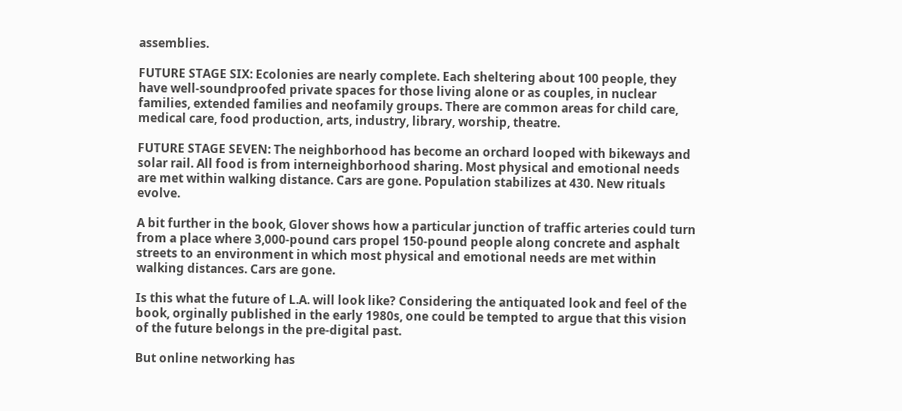assemblies.

FUTURE STAGE SIX: Ecolonies are nearly complete. Each sheltering about 100 people, they have well-soundproofed private spaces for those living alone or as couples, in nuclear families, extended families and neofamily groups. There are common areas for child care, medical care, food production, arts, industry, library, worship, theatre.

FUTURE STAGE SEVEN: The neighborhood has become an orchard looped with bikeways and solar rail. All food is from interneighborhood sharing. Most physical and emotional needs are met within walking distance. Cars are gone. Population stabilizes at 430. New rituals evolve.

A bit further in the book, Glover shows how a particular junction of traffic arteries could turn from a place where 3,000-pound cars propel 150-pound people along concrete and asphalt streets to an environment in which most physical and emotional needs are met within walking distances. Cars are gone.

Is this what the future of L.A. will look like? Considering the antiquated look and feel of the book, orginally published in the early 1980s, one could be tempted to argue that this vision of the future belongs in the pre-digital past.

But online networking has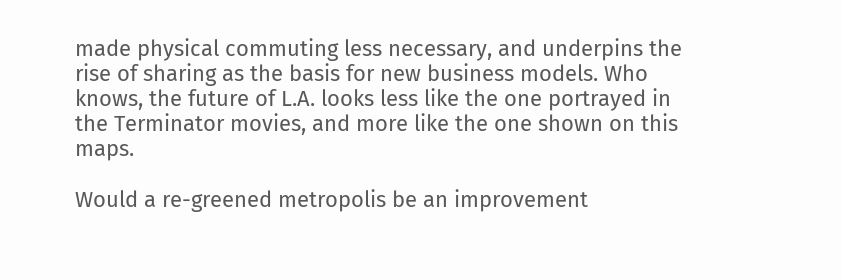made physical commuting less necessary, and underpins the rise of sharing as the basis for new business models. Who knows, the future of L.A. looks less like the one portrayed in the Terminator movies, and more like the one shown on this maps.

Would a re-greened metropolis be an improvement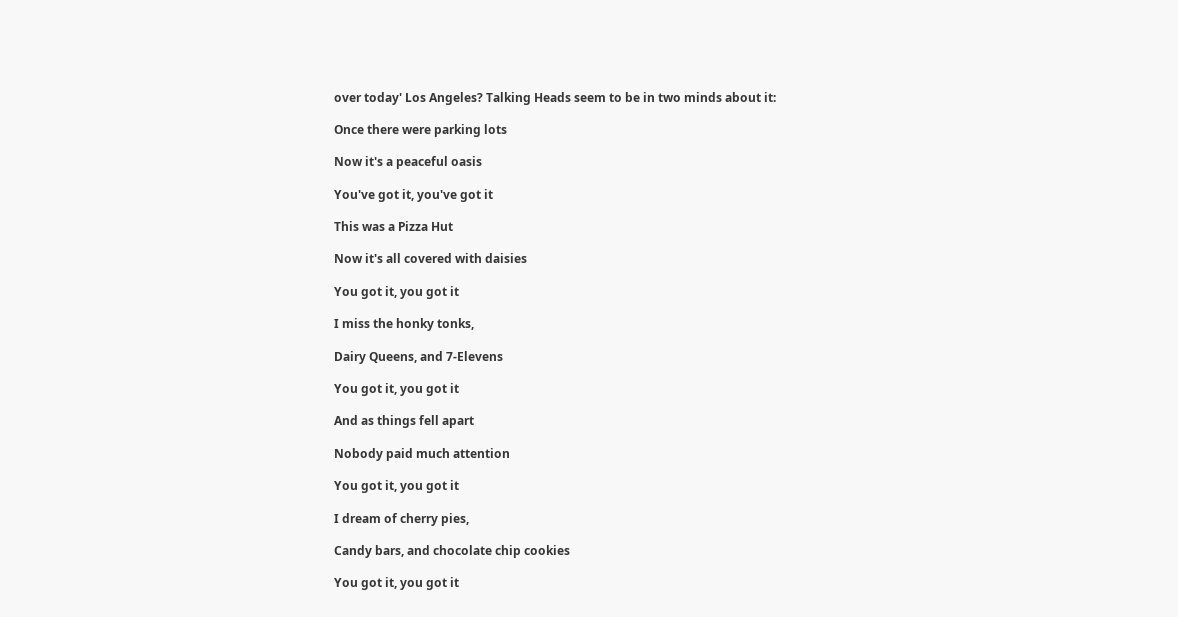over today' Los Angeles? Talking Heads seem to be in two minds about it:

Once there were parking lots

Now it's a peaceful oasis

You've got it, you've got it

This was a Pizza Hut

Now it's all covered with daisies

You got it, you got it

I miss the honky tonks,

Dairy Queens, and 7-Elevens

You got it, you got it

And as things fell apart

Nobody paid much attention

You got it, you got it

I dream of cherry pies,

Candy bars, and chocolate chip cookies

You got it, you got it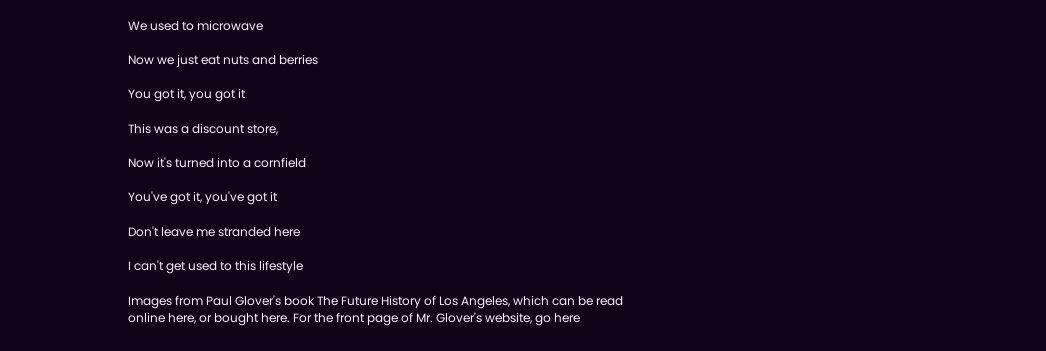We used to microwave

Now we just eat nuts and berries

You got it, you got it

This was a discount store,

Now it's turned into a cornfield

You've got it, you've got it

Don't leave me stranded here

I can't get used to this lifestyle

Images from Paul Glover's book The Future History of Los Angeles, which can be read online here, or bought here. For the front page of Mr. Glover's website, go here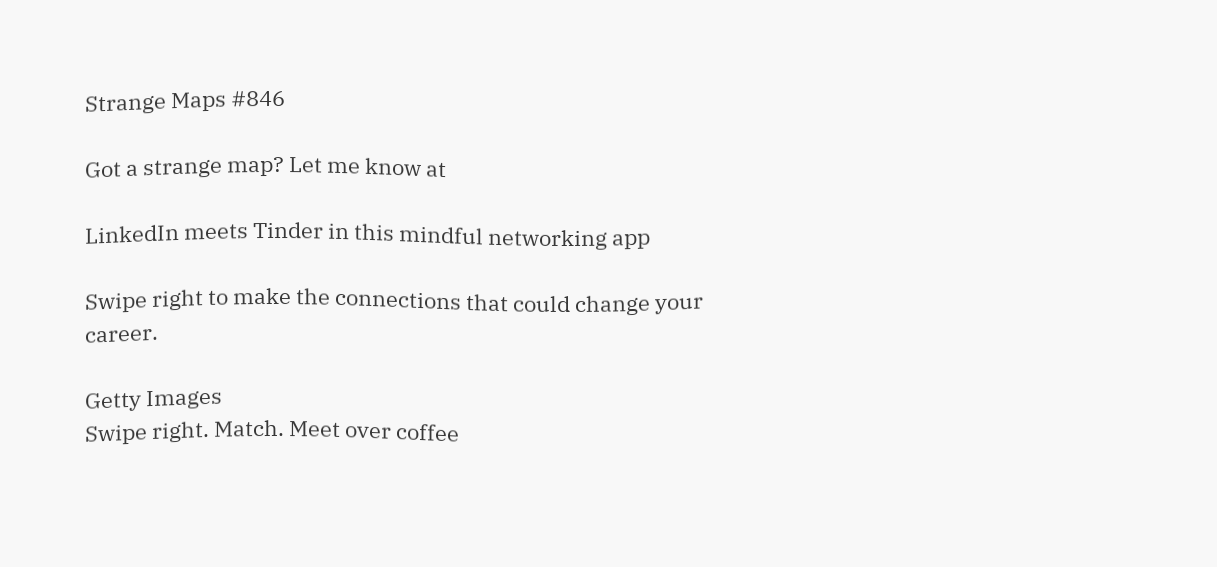Strange Maps #846

Got a strange map? Let me know at

LinkedIn meets Tinder in this mindful networking app

Swipe right to make the connections that could change your career.

Getty Images
Swipe right. Match. Meet over coffee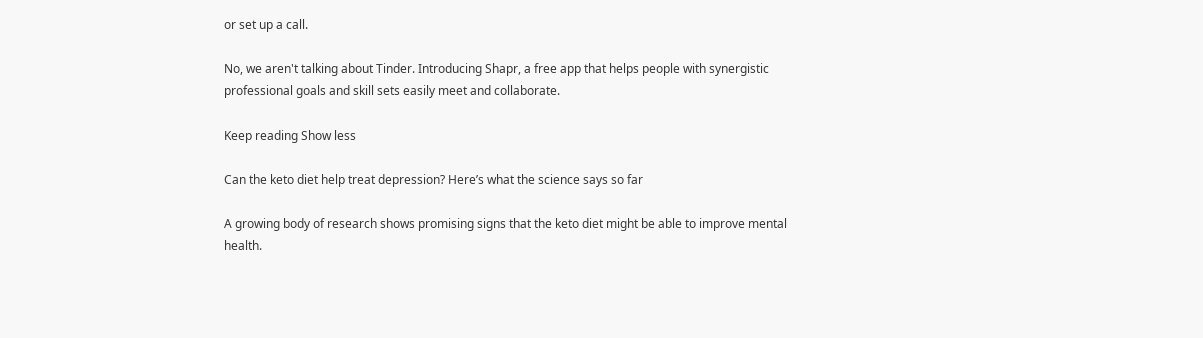or set up a call.

No, we aren't talking about Tinder. Introducing Shapr, a free app that helps people with synergistic professional goals and skill sets easily meet and collaborate.

Keep reading Show less

Can the keto diet help treat depression? Here’s what the science says so far

A growing body of research shows promising signs that the keto diet might be able to improve mental health.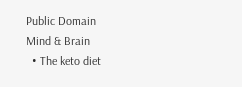Public Domain
Mind & Brain
  • The keto diet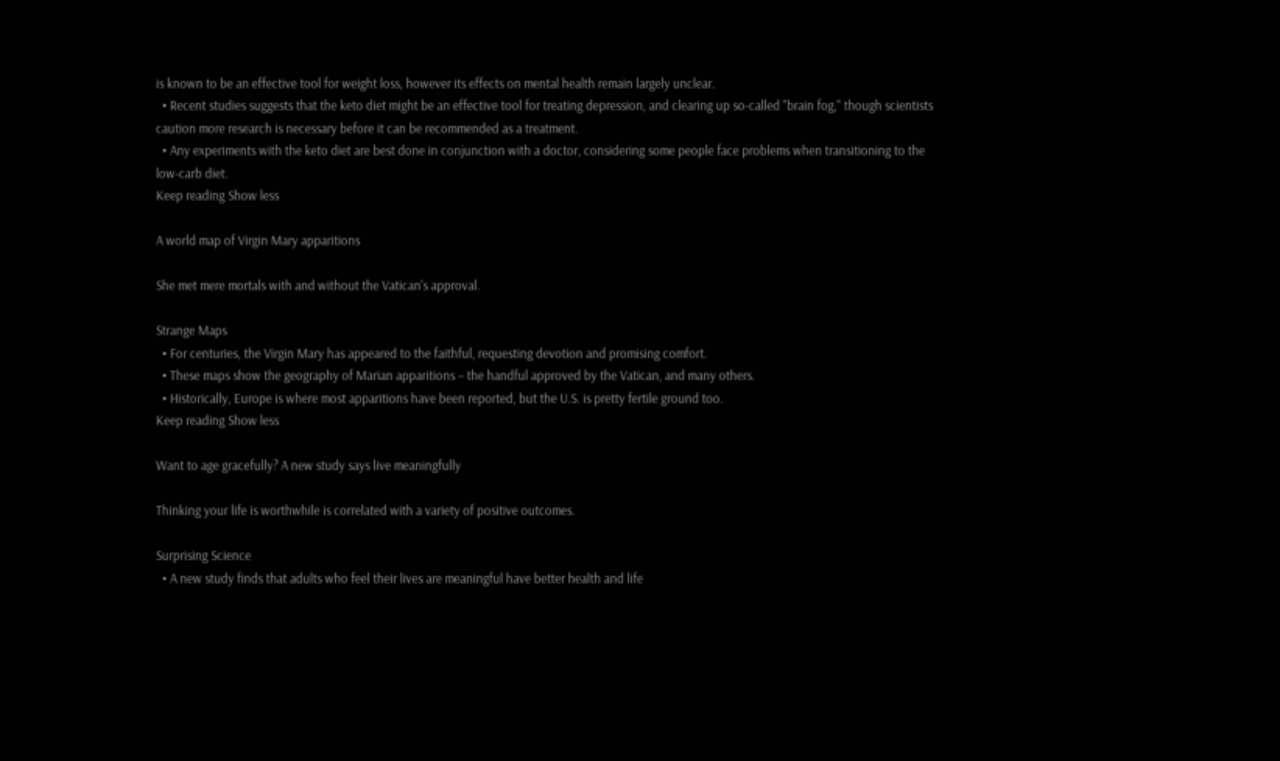is known to be an effective tool for weight loss, however its effects on mental health remain largely unclear.
  • Recent studies suggests that the keto diet might be an effective tool for treating depression, and clearing up so-called "brain fog," though scientists caution more research is necessary before it can be recommended as a treatment.
  • Any experiments with the keto diet are best done in conjunction with a doctor, considering some people face problems when transitioning to the low-carb diet.
Keep reading Show less

A world map of Virgin Mary apparitions

She met mere mortals with and without the Vatican's approval.

Strange Maps
  • For centuries, the Virgin Mary has appeared to the faithful, requesting devotion and promising comfort.
  • These maps show the geography of Marian apparitions – the handful approved by the Vatican, and many others.
  • Historically, Europe is where most apparitions have been reported, but the U.S. is pretty fertile ground too.
Keep reading Show less

Want to age gracefully? A new study says live meaningfully

Thinking your life is worthwhile is correlated with a variety of positive outcomes.

Surprising Science
  • A new study finds that adults who feel their lives are meaningful have better health and life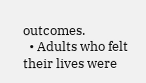outcomes.
  • Adults who felt their lives were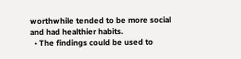worthwhile tended to be more social and had healthier habits.
  • The findings could be used to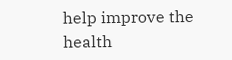help improve the health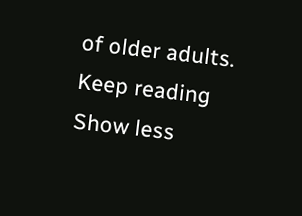of older adults.
Keep reading Show less